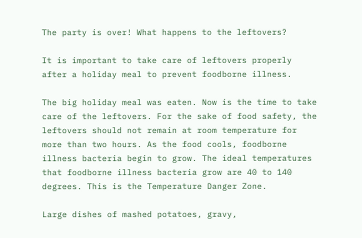The party is over! What happens to the leftovers?

It is important to take care of leftovers properly after a holiday meal to prevent foodborne illness.

The big holiday meal was eaten. Now is the time to take care of the leftovers. For the sake of food safety, the leftovers should not remain at room temperature for more than two hours. As the food cools, foodborne illness bacteria begin to grow. The ideal temperatures that foodborne illness bacteria grow are 40 to 140 degrees. This is the Temperature Danger Zone.

Large dishes of mashed potatoes, gravy,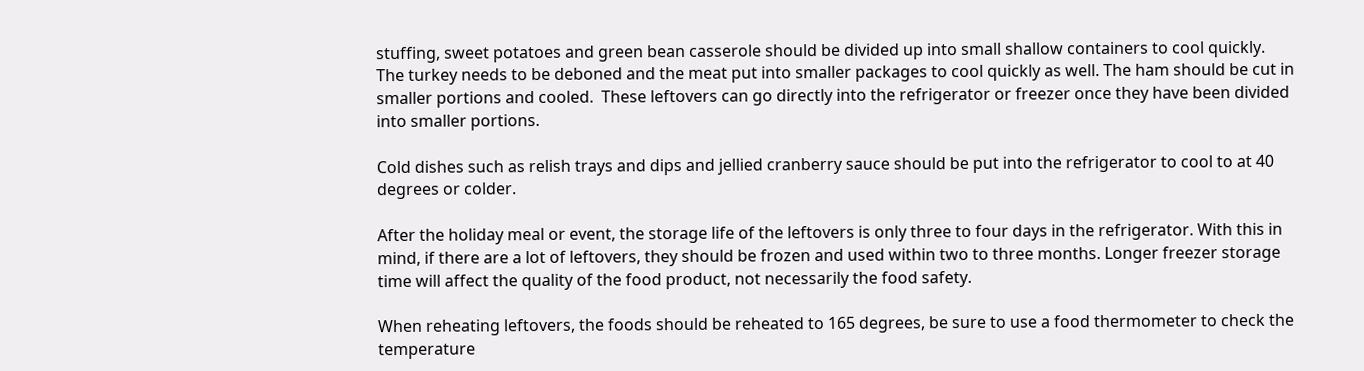stuffing, sweet potatoes and green bean casserole should be divided up into small shallow containers to cool quickly. The turkey needs to be deboned and the meat put into smaller packages to cool quickly as well. The ham should be cut in smaller portions and cooled.  These leftovers can go directly into the refrigerator or freezer once they have been divided into smaller portions.

Cold dishes such as relish trays and dips and jellied cranberry sauce should be put into the refrigerator to cool to at 40 degrees or colder.

After the holiday meal or event, the storage life of the leftovers is only three to four days in the refrigerator. With this in mind, if there are a lot of leftovers, they should be frozen and used within two to three months. Longer freezer storage time will affect the quality of the food product, not necessarily the food safety.

When reheating leftovers, the foods should be reheated to 165 degrees, be sure to use a food thermometer to check the temperature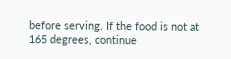before serving. If the food is not at 165 degrees, continue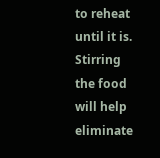to reheat until it is. Stirring the food will help eliminate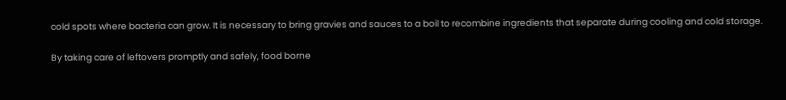cold spots where bacteria can grow. It is necessary to bring gravies and sauces to a boil to recombine ingredients that separate during cooling and cold storage.

By taking care of leftovers promptly and safely, food borne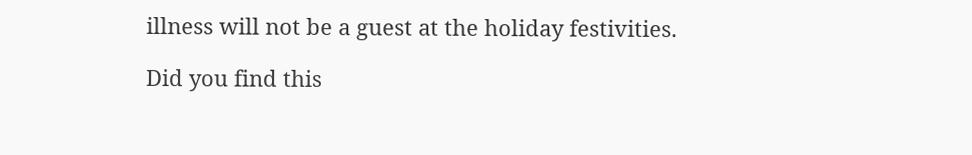illness will not be a guest at the holiday festivities.

Did you find this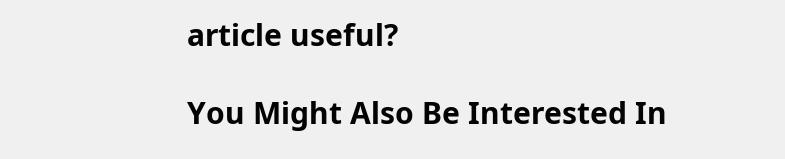article useful?

You Might Also Be Interested In